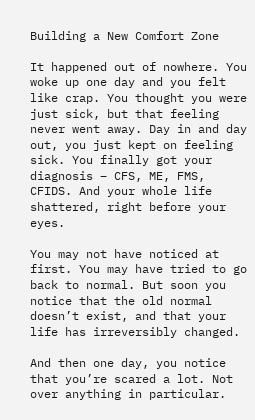Building a New Comfort Zone

It happened out of nowhere. You woke up one day and you felt like crap. You thought you were just sick, but that feeling never went away. Day in and day out, you just kept on feeling sick. You finally got your diagnosis – CFS, ME, FMS, CFIDS. And your whole life shattered, right before your eyes.

You may not have noticed at first. You may have tried to go back to normal. But soon you notice that the old normal doesn’t exist, and that your life has irreversibly changed.

And then one day, you notice that you’re scared a lot. Not over anything in particular.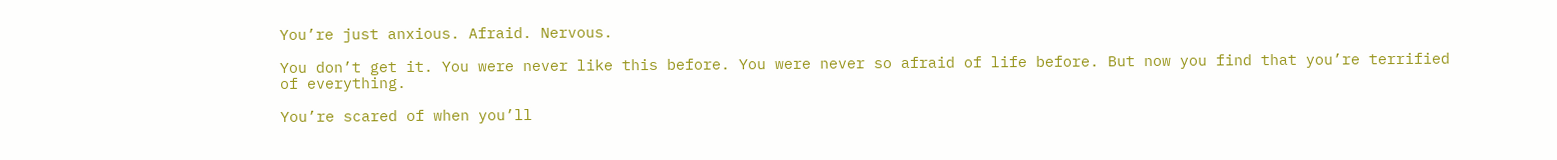You’re just anxious. Afraid. Nervous.

You don’t get it. You were never like this before. You were never so afraid of life before. But now you find that you’re terrified of everything.

You’re scared of when you’ll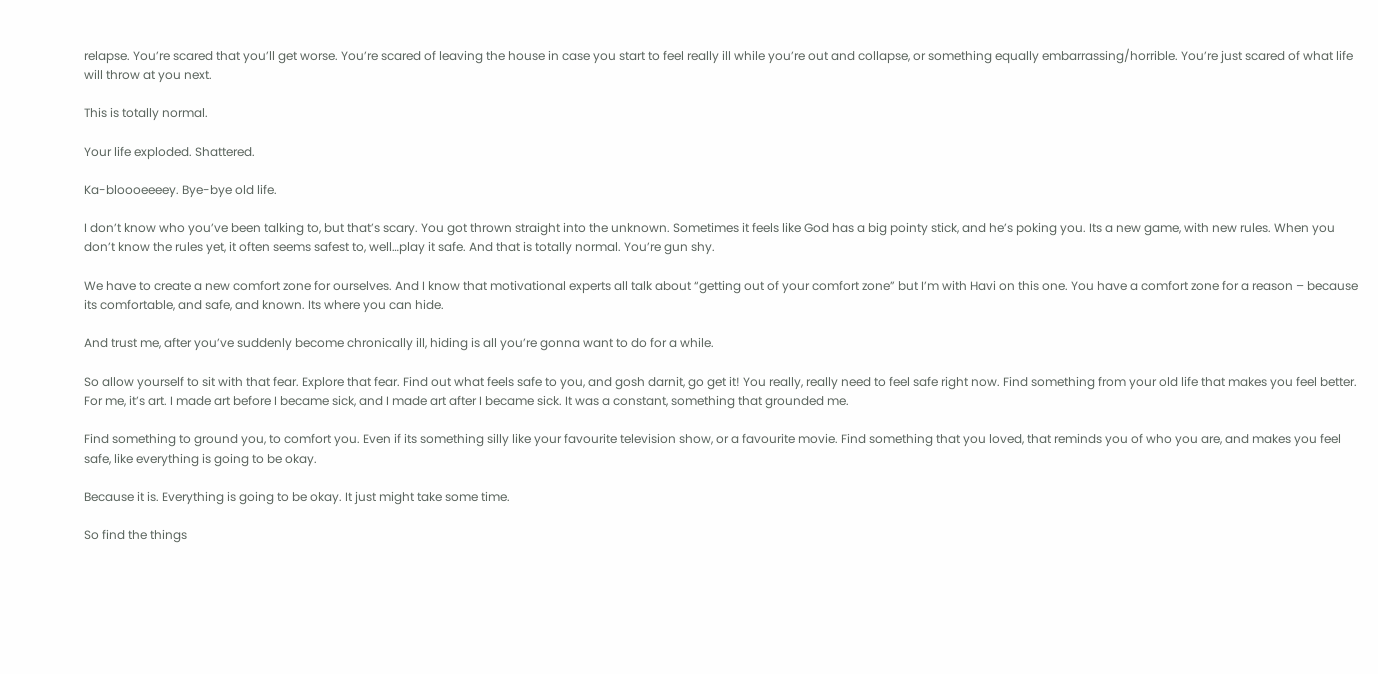relapse. You’re scared that you’ll get worse. You’re scared of leaving the house in case you start to feel really ill while you’re out and collapse, or something equally embarrassing/horrible. You’re just scared of what life will throw at you next.

This is totally normal.

Your life exploded. Shattered.

Ka-bloooeeeey. Bye-bye old life.

I don’t know who you’ve been talking to, but that’s scary. You got thrown straight into the unknown. Sometimes it feels like God has a big pointy stick, and he’s poking you. Its a new game, with new rules. When you don’t know the rules yet, it often seems safest to, well…play it safe. And that is totally normal. You’re gun shy.

We have to create a new comfort zone for ourselves. And I know that motivational experts all talk about “getting out of your comfort zone” but I’m with Havi on this one. You have a comfort zone for a reason – because its comfortable, and safe, and known. Its where you can hide.

And trust me, after you’ve suddenly become chronically ill, hiding is all you’re gonna want to do for a while.

So allow yourself to sit with that fear. Explore that fear. Find out what feels safe to you, and gosh darnit, go get it! You really, really need to feel safe right now. Find something from your old life that makes you feel better. For me, it’s art. I made art before I became sick, and I made art after I became sick. It was a constant, something that grounded me.

Find something to ground you, to comfort you. Even if its something silly like your favourite television show, or a favourite movie. Find something that you loved, that reminds you of who you are, and makes you feel safe, like everything is going to be okay.

Because it is. Everything is going to be okay. It just might take some time.

So find the things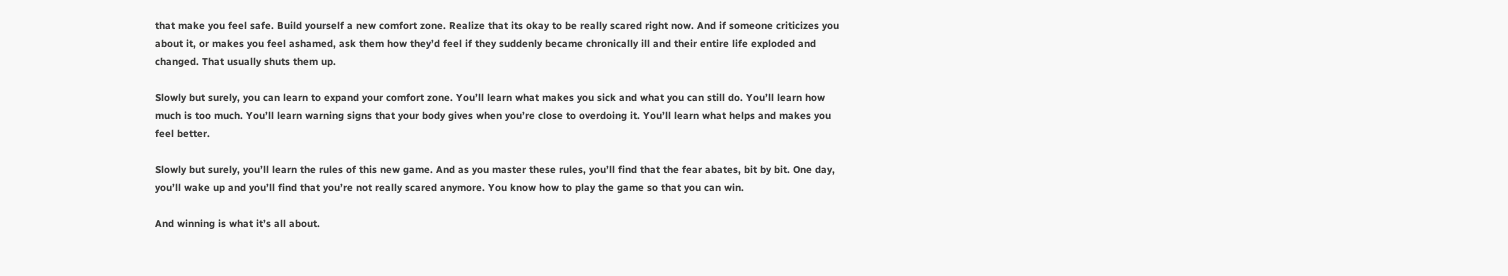that make you feel safe. Build yourself a new comfort zone. Realize that its okay to be really scared right now. And if someone criticizes you about it, or makes you feel ashamed, ask them how they’d feel if they suddenly became chronically ill and their entire life exploded and changed. That usually shuts them up.

Slowly but surely, you can learn to expand your comfort zone. You’ll learn what makes you sick and what you can still do. You’ll learn how much is too much. You’ll learn warning signs that your body gives when you’re close to overdoing it. You’ll learn what helps and makes you feel better.

Slowly but surely, you’ll learn the rules of this new game. And as you master these rules, you’ll find that the fear abates, bit by bit. One day, you’ll wake up and you’ll find that you’re not really scared anymore. You know how to play the game so that you can win.

And winning is what it’s all about.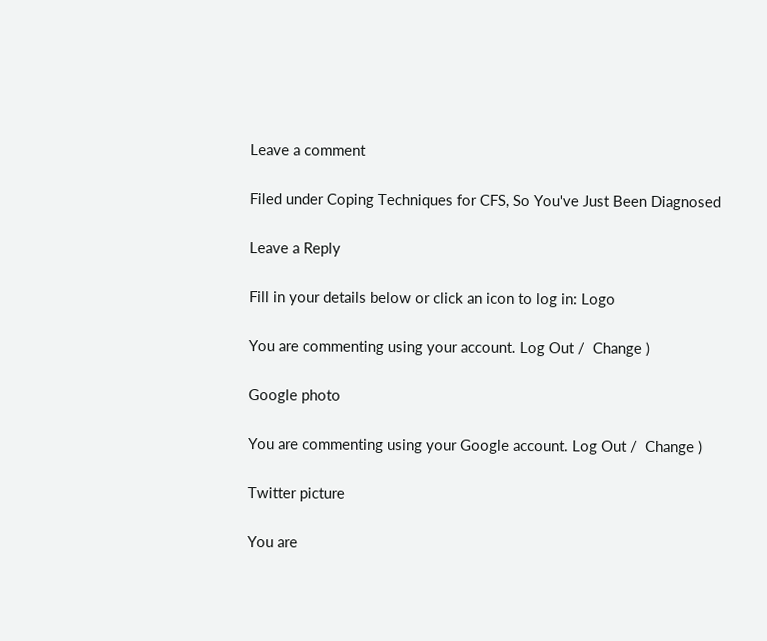Leave a comment

Filed under Coping Techniques for CFS, So You've Just Been Diagnosed

Leave a Reply

Fill in your details below or click an icon to log in: Logo

You are commenting using your account. Log Out /  Change )

Google photo

You are commenting using your Google account. Log Out /  Change )

Twitter picture

You are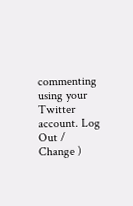commenting using your Twitter account. Log Out /  Change )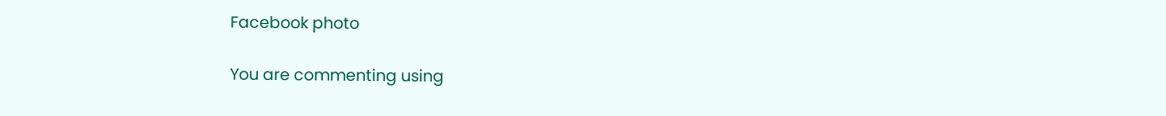Facebook photo

You are commenting using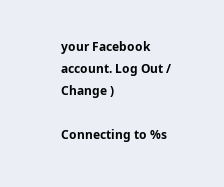your Facebook account. Log Out /  Change )

Connecting to %s